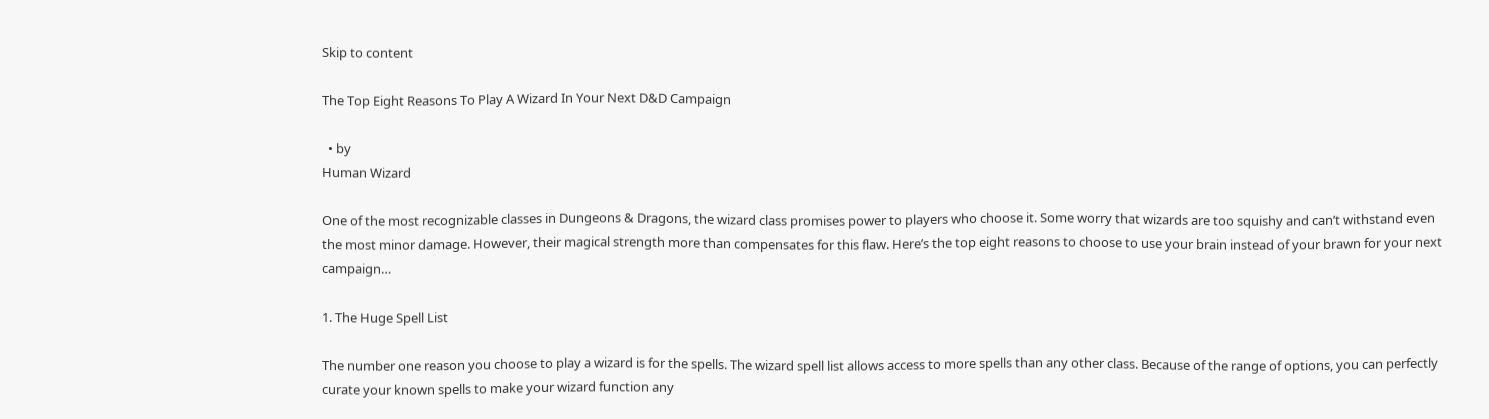Skip to content

The Top Eight Reasons To Play A Wizard In Your Next D&D Campaign

  • by
Human Wizard

One of the most recognizable classes in Dungeons & Dragons, the wizard class promises power to players who choose it. Some worry that wizards are too squishy and can’t withstand even the most minor damage. However, their magical strength more than compensates for this flaw. Here’s the top eight reasons to choose to use your brain instead of your brawn for your next campaign…

1. The Huge Spell List

The number one reason you choose to play a wizard is for the spells. The wizard spell list allows access to more spells than any other class. Because of the range of options, you can perfectly curate your known spells to make your wizard function any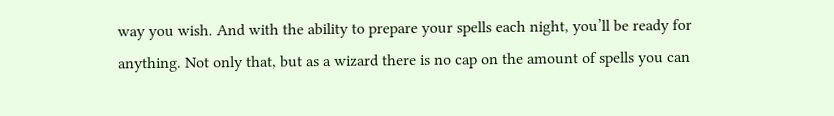way you wish. And with the ability to prepare your spells each night, you’ll be ready for anything. Not only that, but as a wizard there is no cap on the amount of spells you can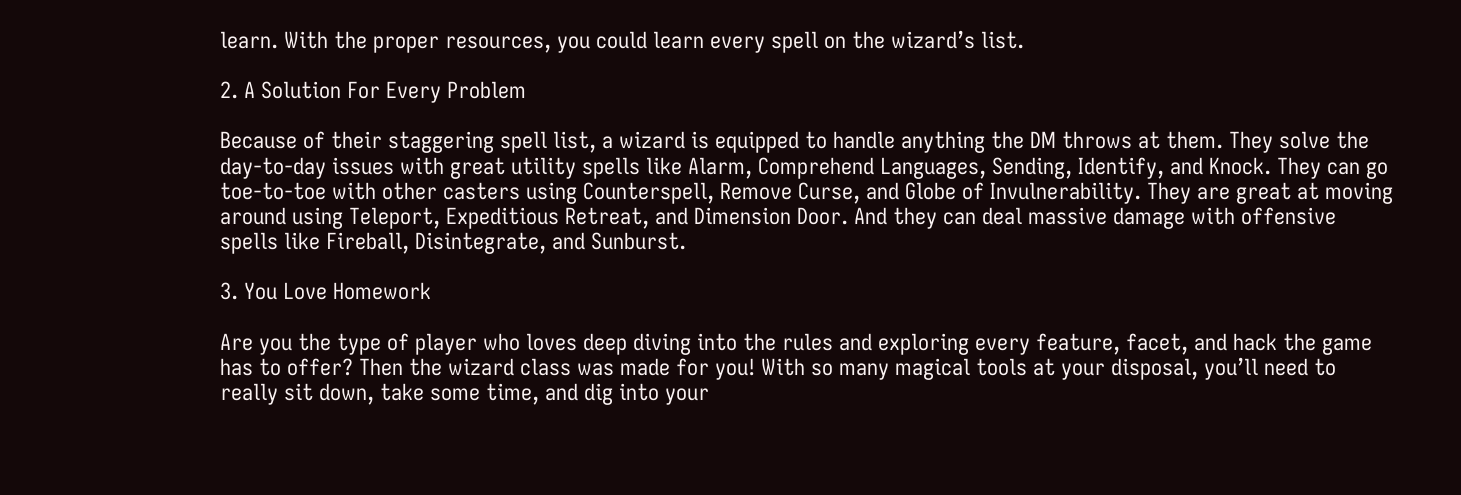learn. With the proper resources, you could learn every spell on the wizard’s list.

2. A Solution For Every Problem

Because of their staggering spell list, a wizard is equipped to handle anything the DM throws at them. They solve the day-to-day issues with great utility spells like Alarm, Comprehend Languages, Sending, Identify, and Knock. They can go toe-to-toe with other casters using Counterspell, Remove Curse, and Globe of Invulnerability. They are great at moving around using Teleport, Expeditious Retreat, and Dimension Door. And they can deal massive damage with offensive spells like Fireball, Disintegrate, and Sunburst.

3. You Love Homework

Are you the type of player who loves deep diving into the rules and exploring every feature, facet, and hack the game has to offer? Then the wizard class was made for you! With so many magical tools at your disposal, you’ll need to really sit down, take some time, and dig into your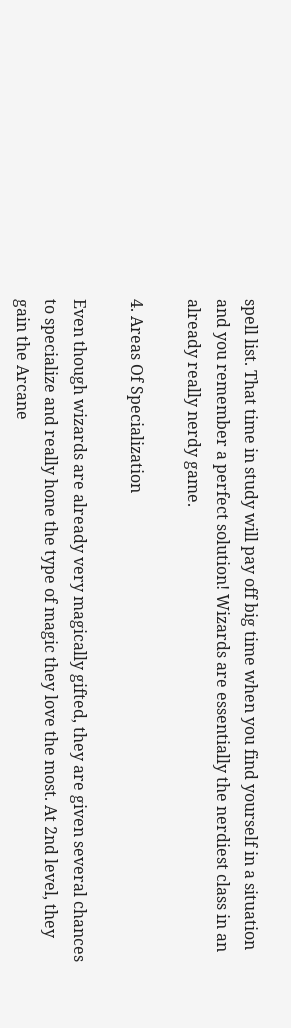spell list. That time in study will pay off big time when you find yourself in a situation and you remember a perfect solution! Wizards are essentially the nerdiest class in an already really nerdy game.

4. Areas Of Specialization

Even though wizards are already very magically gifted, they are given several chances to specialize and really hone the type of magic they love the most. At 2nd level, they gain the Arcane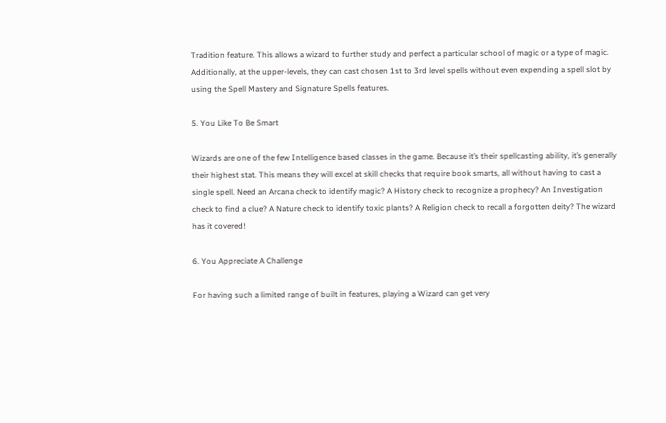Tradition feature. This allows a wizard to further study and perfect a particular school of magic or a type of magic. Additionally, at the upper-levels, they can cast chosen 1st to 3rd level spells without even expending a spell slot by using the Spell Mastery and Signature Spells features.

5. You Like To Be Smart

Wizards are one of the few Intelligence based classes in the game. Because it’s their spellcasting ability, it’s generally their highest stat. This means they will excel at skill checks that require book smarts, all without having to cast a single spell. Need an Arcana check to identify magic? A History check to recognize a prophecy? An Investigation check to find a clue? A Nature check to identify toxic plants? A Religion check to recall a forgotten deity? The wizard has it covered!

6. You Appreciate A Challenge

For having such a limited range of built in features, playing a Wizard can get very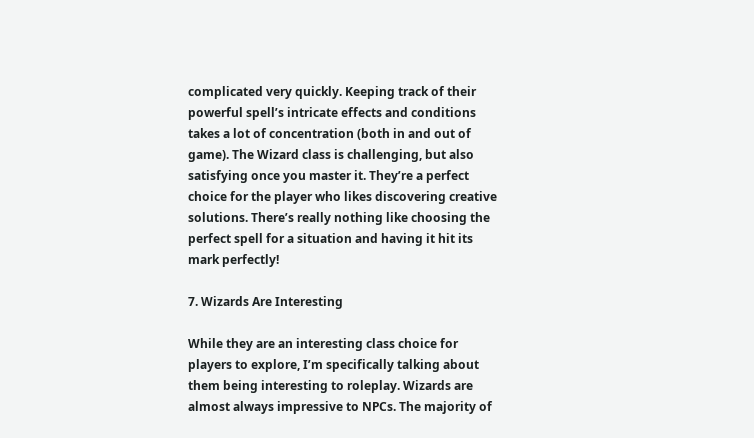complicated very quickly. Keeping track of their powerful spell’s intricate effects and conditions takes a lot of concentration (both in and out of game). The Wizard class is challenging, but also satisfying once you master it. They’re a perfect choice for the player who likes discovering creative solutions. There’s really nothing like choosing the perfect spell for a situation and having it hit its mark perfectly!

7. Wizards Are Interesting

While they are an interesting class choice for players to explore, I’m specifically talking about them being interesting to roleplay. Wizards are almost always impressive to NPCs. The majority of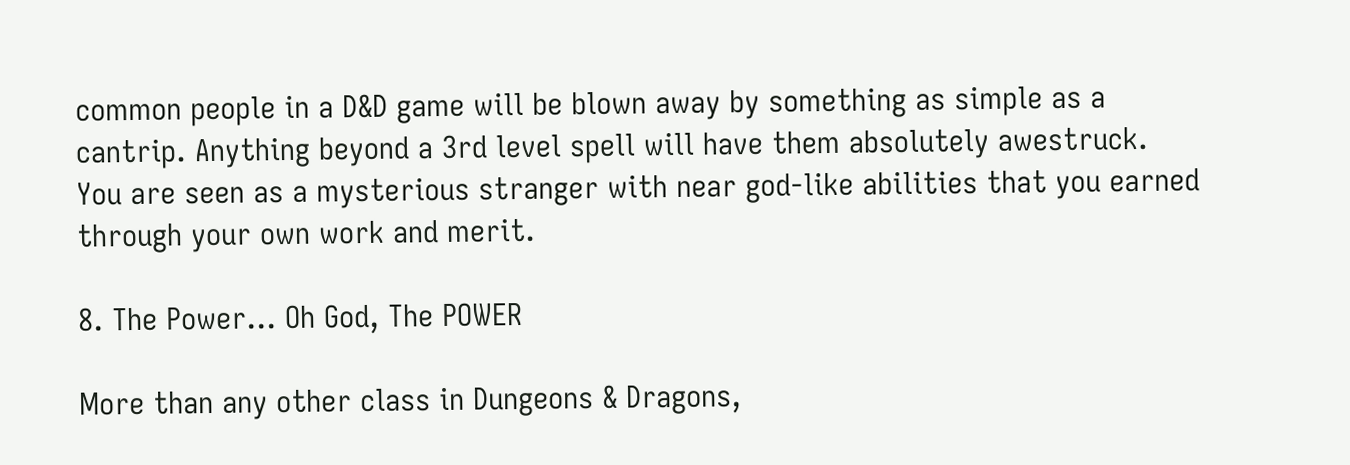common people in a D&D game will be blown away by something as simple as a cantrip. Anything beyond a 3rd level spell will have them absolutely awestruck. You are seen as a mysterious stranger with near god-like abilities that you earned through your own work and merit.

8. The Power… Oh God, The POWER

More than any other class in Dungeons & Dragons,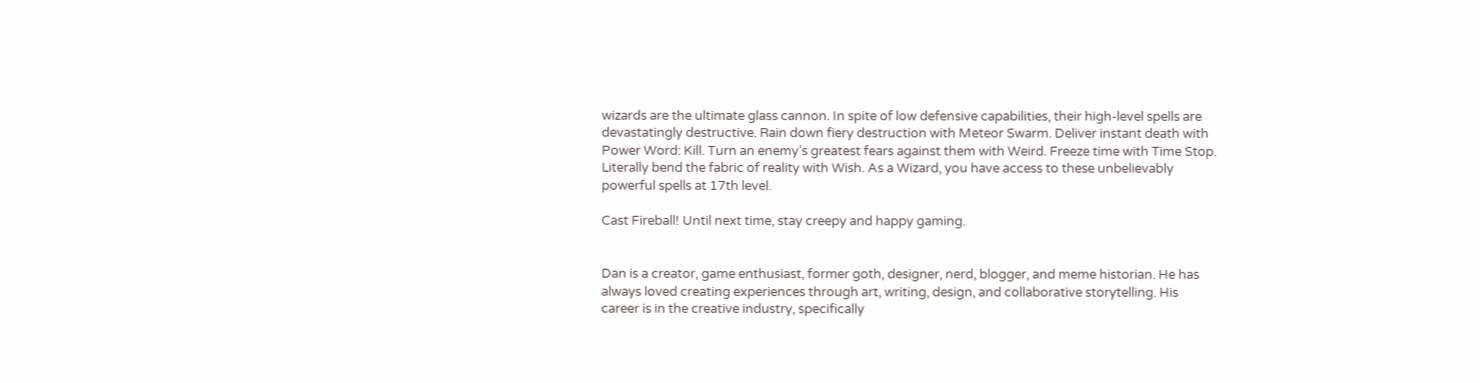wizards are the ultimate glass cannon. In spite of low defensive capabilities, their high-level spells are devastatingly destructive. Rain down fiery destruction with Meteor Swarm. Deliver instant death with Power Word: Kill. Turn an enemy’s greatest fears against them with Weird. Freeze time with Time Stop. Literally bend the fabric of reality with Wish. As a Wizard, you have access to these unbelievably powerful spells at 17th level.

Cast Fireball! Until next time, stay creepy and happy gaming.


Dan is a creator, game enthusiast, former goth, designer, nerd, blogger, and meme historian. He has always loved creating experiences through art, writing, design, and collaborative storytelling. His career is in the creative industry, specifically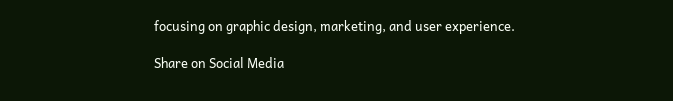focusing on graphic design, marketing, and user experience.

Share on Social Media